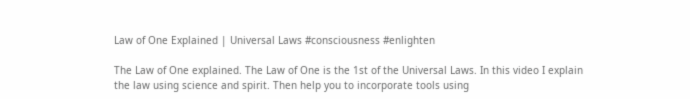Law of One Explained | Universal Laws #consciousness #enlighten

The Law of One explained. The Law of One is the 1st of the Universal Laws. In this video I explain the law using science and spirit. Then help you to incorporate tools using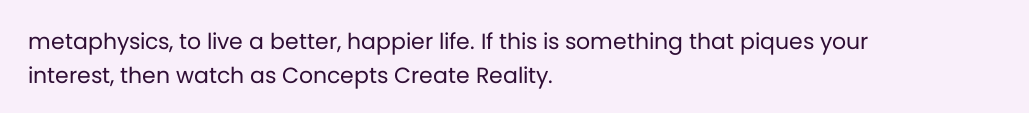metaphysics, to live a better, happier life. If this is something that piques your interest, then watch as Concepts Create Reality.